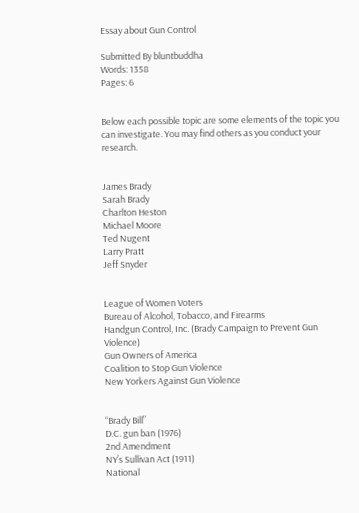Essay about Gun Control

Submitted By bluntbuddha
Words: 1358
Pages: 6


Below each possible topic are some elements of the topic you can investigate. You may find others as you conduct your research.


James Brady
Sarah Brady
Charlton Heston
Michael Moore
Ted Nugent
Larry Pratt
Jeff Snyder


League of Women Voters
Bureau of Alcohol, Tobacco, and Firearms
Handgun Control, Inc. (Brady Campaign to Prevent Gun Violence)
Gun Owners of America
Coalition to Stop Gun Violence
New Yorkers Against Gun Violence


“Brady Bill”
D.C. gun ban (1976)
2nd Amendment
NY’s Sullivan Act (1911)
National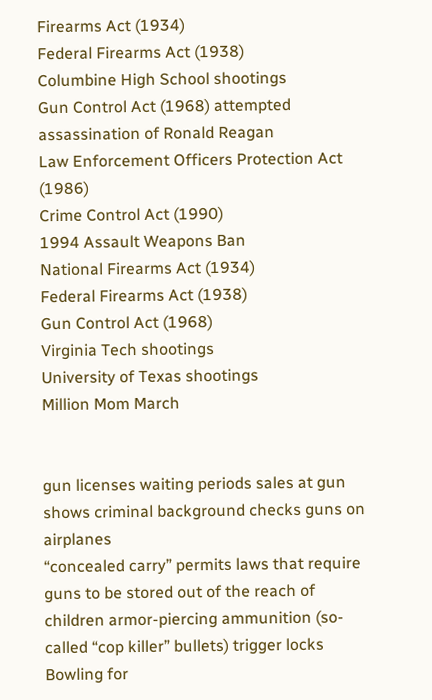Firearms Act (1934)
Federal Firearms Act (1938)
Columbine High School shootings
Gun Control Act (1968) attempted assassination of Ronald Reagan
Law Enforcement Officers Protection Act (1986)
Crime Control Act (1990)
1994 Assault Weapons Ban
National Firearms Act (1934)
Federal Firearms Act (1938)
Gun Control Act (1968)
Virginia Tech shootings
University of Texas shootings
Million Mom March


gun licenses waiting periods sales at gun shows criminal background checks guns on airplanes
“concealed carry” permits laws that require guns to be stored out of the reach of children armor-piercing ammunition (so-called “cop killer” bullets) trigger locks
Bowling for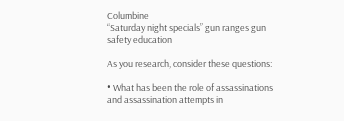Columbine
“Saturday night specials” gun ranges gun safety education

As you research, consider these questions:

• What has been the role of assassinations and assassination attempts in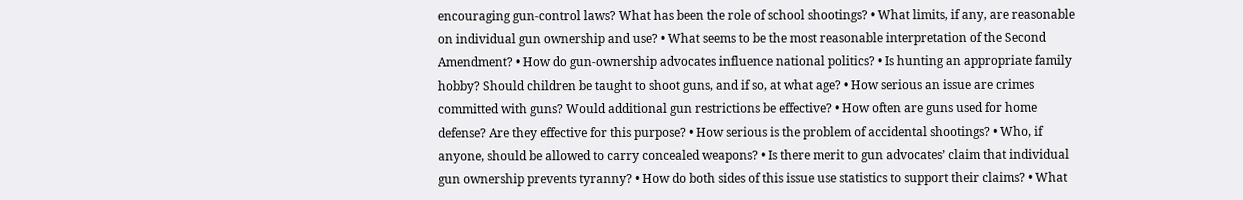encouraging gun-control laws? What has been the role of school shootings? • What limits, if any, are reasonable on individual gun ownership and use? • What seems to be the most reasonable interpretation of the Second Amendment? • How do gun-ownership advocates influence national politics? • Is hunting an appropriate family hobby? Should children be taught to shoot guns, and if so, at what age? • How serious an issue are crimes committed with guns? Would additional gun restrictions be effective? • How often are guns used for home defense? Are they effective for this purpose? • How serious is the problem of accidental shootings? • Who, if anyone, should be allowed to carry concealed weapons? • Is there merit to gun advocates’ claim that individual gun ownership prevents tyranny? • How do both sides of this issue use statistics to support their claims? • What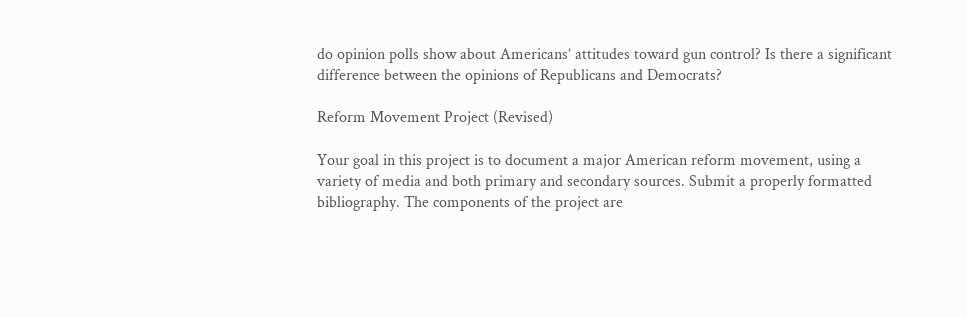do opinion polls show about Americans’ attitudes toward gun control? Is there a significant difference between the opinions of Republicans and Democrats?

Reform Movement Project (Revised)

Your goal in this project is to document a major American reform movement, using a variety of media and both primary and secondary sources. Submit a properly formatted bibliography. The components of the project are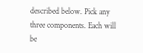described below. Pick any three components. Each will be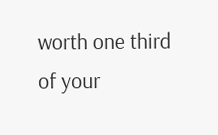worth one third of your